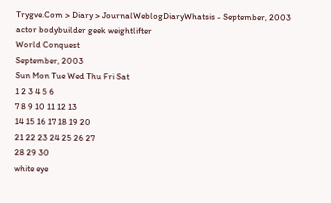Trygve.Com > Diary > JournalWeblogDiaryWhatsis - September, 2003
actor bodybuilder geek weightlifter
World Conquest
September, 2003
Sun Mon Tue Wed Thu Fri Sat
1 2 3 4 5 6
7 8 9 10 11 12 13
14 15 16 17 18 19 20
21 22 23 24 25 26 27
28 29 30
white eye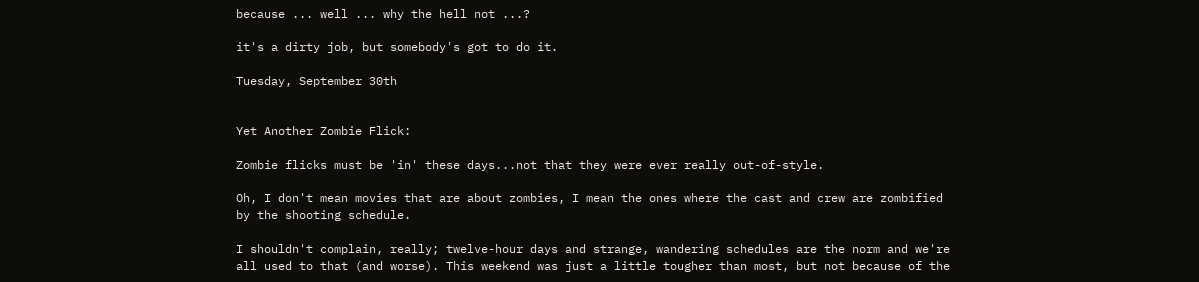because ... well ... why the hell not ...?

it's a dirty job, but somebody's got to do it.

Tuesday, September 30th


Yet Another Zombie Flick:

Zombie flicks must be 'in' these days...not that they were ever really out-of-style.

Oh, I don't mean movies that are about zombies, I mean the ones where the cast and crew are zombified by the shooting schedule.

I shouldn't complain, really; twelve-hour days and strange, wandering schedules are the norm and we're all used to that (and worse). This weekend was just a little tougher than most, but not because of the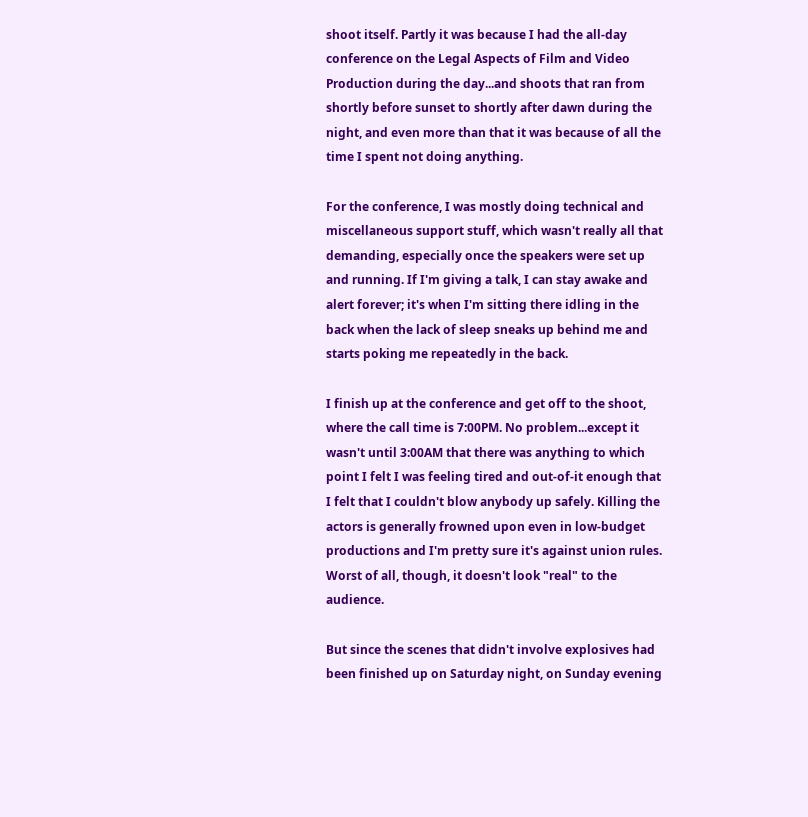shoot itself. Partly it was because I had the all-day conference on the Legal Aspects of Film and Video Production during the day...and shoots that ran from shortly before sunset to shortly after dawn during the night, and even more than that it was because of all the time I spent not doing anything.

For the conference, I was mostly doing technical and miscellaneous support stuff, which wasn't really all that demanding, especially once the speakers were set up and running. If I'm giving a talk, I can stay awake and alert forever; it's when I'm sitting there idling in the back when the lack of sleep sneaks up behind me and starts poking me repeatedly in the back.

I finish up at the conference and get off to the shoot, where the call time is 7:00PM. No problem...except it wasn't until 3:00AM that there was anything to which point I felt I was feeling tired and out-of-it enough that I felt that I couldn't blow anybody up safely. Killing the actors is generally frowned upon even in low-budget productions and I'm pretty sure it's against union rules. Worst of all, though, it doesn't look "real" to the audience.

But since the scenes that didn't involve explosives had been finished up on Saturday night, on Sunday evening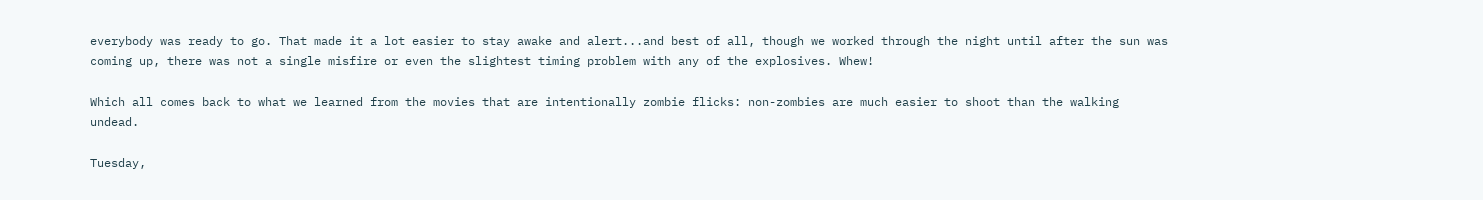everybody was ready to go. That made it a lot easier to stay awake and alert...and best of all, though we worked through the night until after the sun was coming up, there was not a single misfire or even the slightest timing problem with any of the explosives. Whew!

Which all comes back to what we learned from the movies that are intentionally zombie flicks: non-zombies are much easier to shoot than the walking undead.

Tuesday,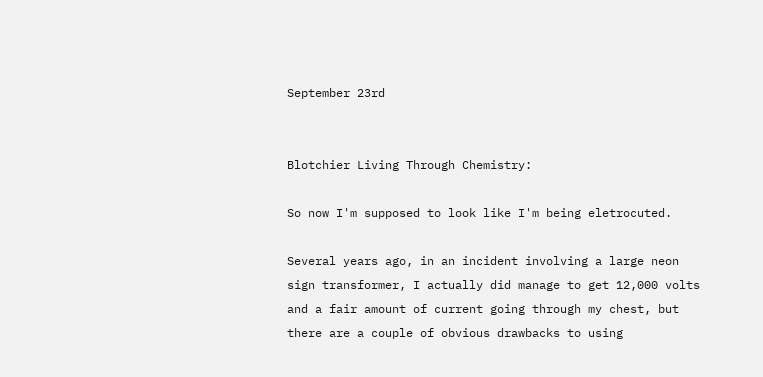September 23rd


Blotchier Living Through Chemistry:

So now I'm supposed to look like I'm being eletrocuted.

Several years ago, in an incident involving a large neon sign transformer, I actually did manage to get 12,000 volts and a fair amount of current going through my chest, but there are a couple of obvious drawbacks to using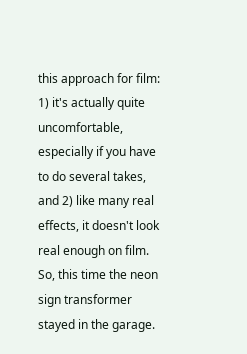this approach for film: 1) it's actually quite uncomfortable, especially if you have to do several takes, and 2) like many real effects, it doesn't look real enough on film. So, this time the neon sign transformer stayed in the garage.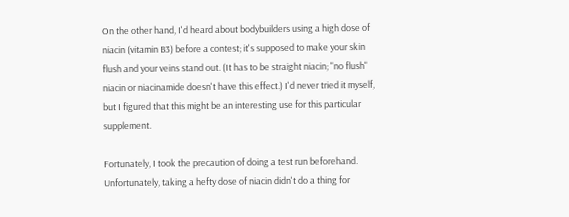On the other hand, I'd heard about bodybuilders using a high dose of niacin (vitamin B3) before a contest; it's supposed to make your skin flush and your veins stand out. (It has to be straight niacin; "no flush" niacin or niacinamide doesn't have this effect.) I'd never tried it myself, but I figured that this might be an interesting use for this particular supplement.

Fortunately, I took the precaution of doing a test run beforehand. Unfortunately, taking a hefty dose of niacin didn't do a thing for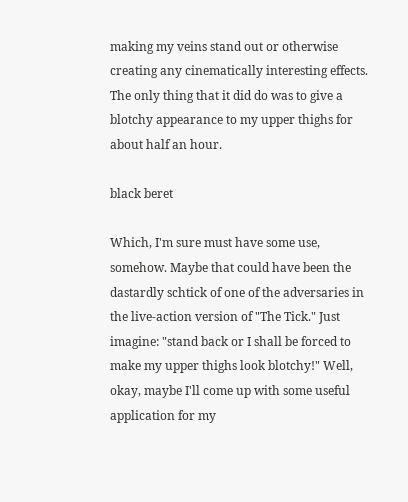making my veins stand out or otherwise creating any cinematically interesting effects. The only thing that it did do was to give a blotchy appearance to my upper thighs for about half an hour.

black beret

Which, I'm sure must have some use, somehow. Maybe that could have been the dastardly schtick of one of the adversaries in the live-action version of "The Tick." Just imagine: "stand back or I shall be forced to make my upper thighs look blotchy!" Well, okay, maybe I'll come up with some useful application for my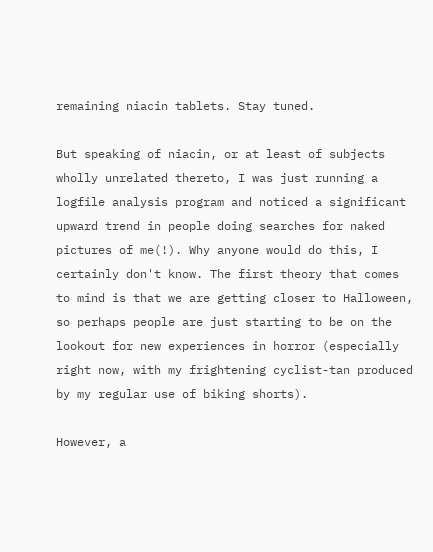remaining niacin tablets. Stay tuned.

But speaking of niacin, or at least of subjects wholly unrelated thereto, I was just running a logfile analysis program and noticed a significant upward trend in people doing searches for naked pictures of me(!). Why anyone would do this, I certainly don't know. The first theory that comes to mind is that we are getting closer to Halloween, so perhaps people are just starting to be on the lookout for new experiences in horror (especially right now, with my frightening cyclist-tan produced by my regular use of biking shorts).

However, a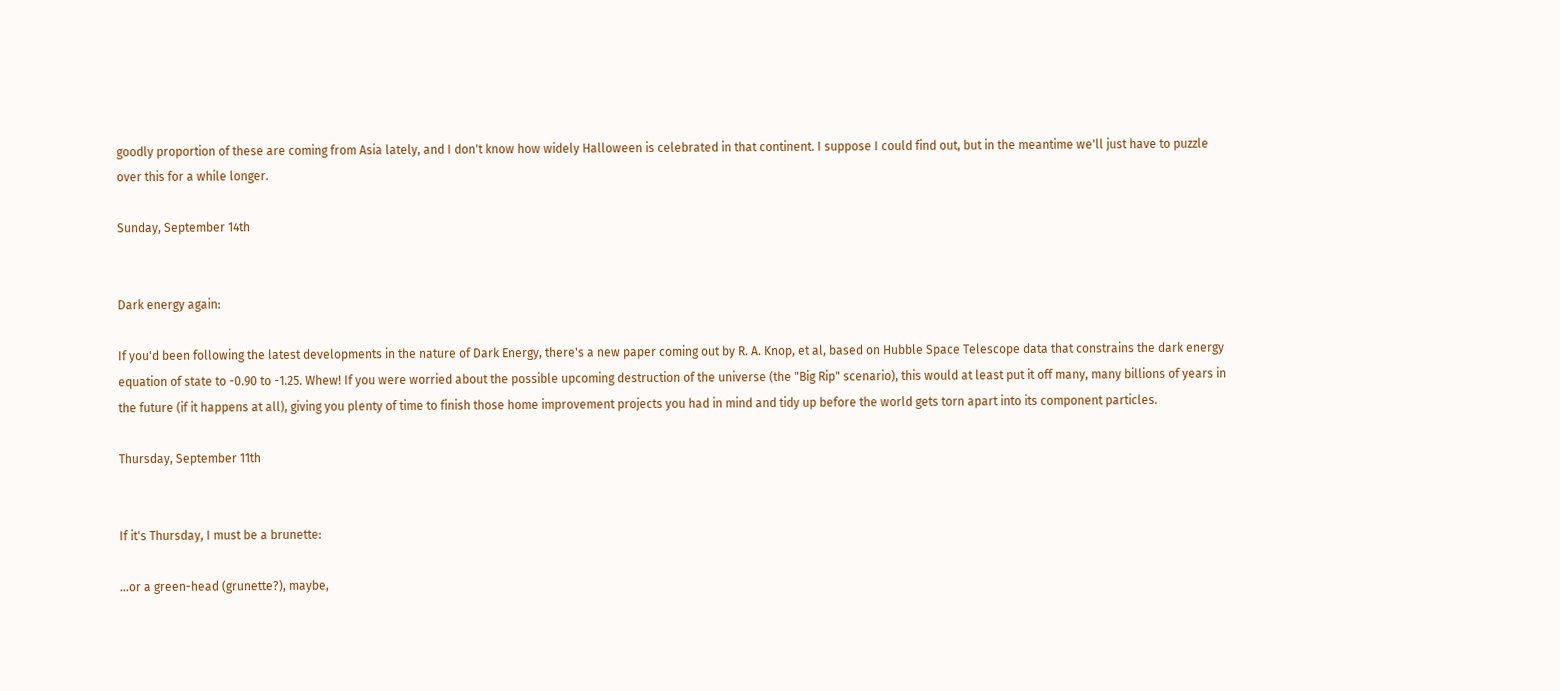goodly proportion of these are coming from Asia lately, and I don't know how widely Halloween is celebrated in that continent. I suppose I could find out, but in the meantime we'll just have to puzzle over this for a while longer.

Sunday, September 14th


Dark energy again:

If you'd been following the latest developments in the nature of Dark Energy, there's a new paper coming out by R. A. Knop, et al, based on Hubble Space Telescope data that constrains the dark energy equation of state to -0.90 to -1.25. Whew! If you were worried about the possible upcoming destruction of the universe (the "Big Rip" scenario), this would at least put it off many, many billions of years in the future (if it happens at all), giving you plenty of time to finish those home improvement projects you had in mind and tidy up before the world gets torn apart into its component particles.

Thursday, September 11th


If it's Thursday, I must be a brunette:

...or a green-head (grunette?), maybe,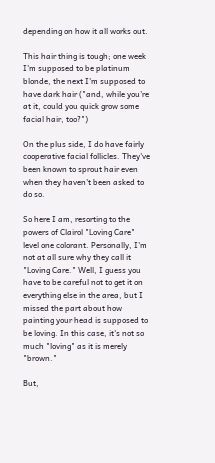depending on how it all works out.

This hair thing is tough; one week I'm supposed to be platinum blonde, the next I'm supposed to have dark hair ("and, while you're at it, could you quick grow some facial hair, too?")

On the plus side, I do have fairly cooperative facial follicles. They've been known to sprout hair even when they haven't been asked to do so.

So here I am, resorting to the powers of Clairol "Loving Care" level one colorant. Personally, I'm not at all sure why they call it "Loving Care." Well, I guess you have to be careful not to get it on everything else in the area, but I missed the part about how painting your head is supposed to be loving. In this case, it's not so much "loving" as it is merely "brown."

But,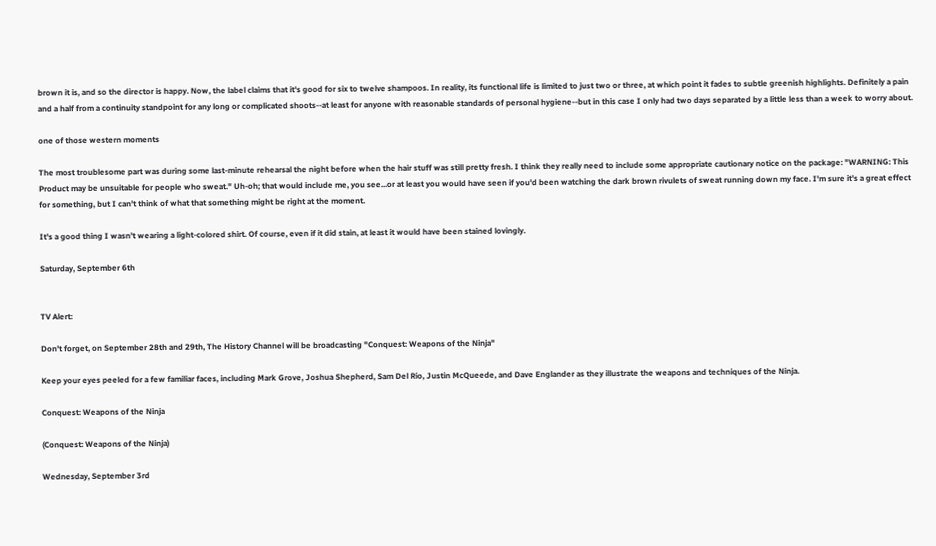brown it is, and so the director is happy. Now, the label claims that it's good for six to twelve shampoos. In reality, its functional life is limited to just two or three, at which point it fades to subtle greenish highlights. Definitely a pain and a half from a continuity standpoint for any long or complicated shoots--at least for anyone with reasonable standards of personal hygiene--but in this case I only had two days separated by a little less than a week to worry about.

one of those western moments

The most troublesome part was during some last-minute rehearsal the night before when the hair stuff was still pretty fresh. I think they really need to include some appropriate cautionary notice on the package: "WARNING: This Product may be unsuitable for people who sweat." Uh-oh; that would include me, you see...or at least you would have seen if you'd been watching the dark brown rivulets of sweat running down my face. I'm sure it's a great effect for something, but I can't think of what that something might be right at the moment.

It's a good thing I wasn't wearing a light-colored shirt. Of course, even if it did stain, at least it would have been stained lovingly.

Saturday, September 6th


TV Alert:

Don't forget, on September 28th and 29th, The History Channel will be broadcasting "Conquest: Weapons of the Ninja"

Keep your eyes peeled for a few familiar faces, including Mark Grove, Joshua Shepherd, Sam Del Rio, Justin McQueede, and Dave Englander as they illustrate the weapons and techniques of the Ninja.

Conquest: Weapons of the Ninja

(Conquest: Weapons of the Ninja)

Wednesday, September 3rd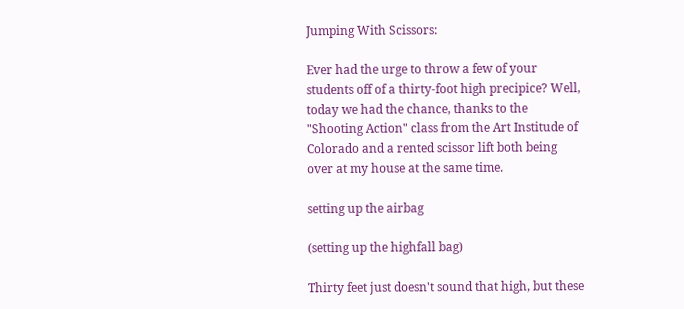Jumping With Scissors:

Ever had the urge to throw a few of your students off of a thirty-foot high precipice? Well, today we had the chance, thanks to the "Shooting Action" class from the Art Institude of Colorado and a rented scissor lift both being over at my house at the same time.

setting up the airbag

(setting up the highfall bag)

Thirty feet just doesn't sound that high, but these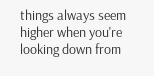things always seem higher when you're looking down from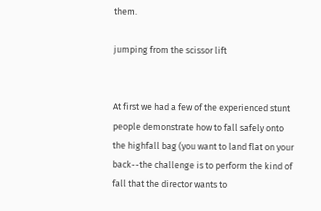them.

jumping from the scissor lift


At first we had a few of the experienced stunt people demonstrate how to fall safely onto the highfall bag (you want to land flat on your back--the challenge is to perform the kind of fall that the director wants to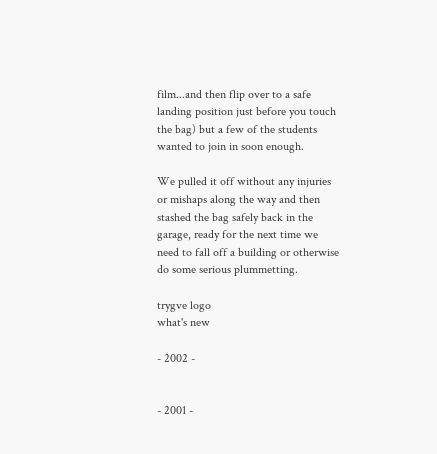film...and then flip over to a safe landing position just before you touch the bag) but a few of the students wanted to join in soon enough.

We pulled it off without any injuries or mishaps along the way and then stashed the bag safely back in the garage, ready for the next time we need to fall off a building or otherwise do some serious plummetting.

trygve logo
what's new

- 2002 -


- 2001 -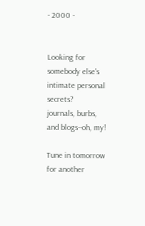- 2000 -


Looking for somebody else's intimate personal secrets?
journals, burbs, and blogs--oh, my!

Tune in tomorrow for another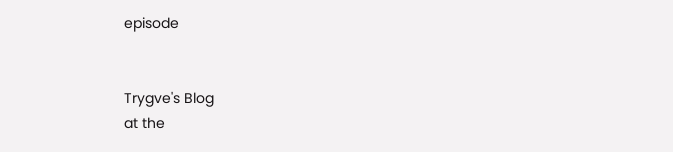episode


Trygve's Blog
at the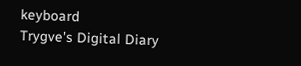keyboard
Trygve's Digital Diary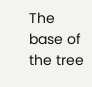The base of the tree